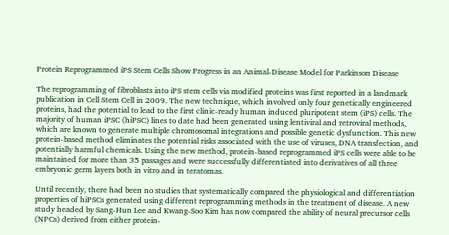Protein Reprogrammed iPS Stem Cells Show Progress in an Animal-Disease Model for Parkinson Disease

The reprogramming of fibroblasts into iPS stem cells via modified proteins was first reported in a landmark publication in Cell Stem Cell in 2009. The new technique, which involved only four genetically engineered proteins, had the potential to lead to the first clinic-ready human induced pluripotent stem (iPS) cells. The majority of human iPSC (hiPSC) lines to date had been generated using lentiviral and retroviral methods, which are known to generate multiple chromosomal integrations and possible genetic dysfunction. This new protein-based method eliminates the potential risks associated with the use of viruses, DNA transfection, and potentially harmful chemicals. Using the new method, protein-based reprogrammed iPS cells were able to be maintained for more than 35 passages and were successfully differentiated into derivatives of all three embryonic germ layers both in vitro and in teratomas.

Until recently, there had been no studies that systematically compared the physiological and differentiation properties of hiPSCs generated using different reprogramming methods in the treatment of disease. A new study headed by Sang-Hun Lee and Kwang-Soo Kim has now compared the ability of neural precursor cells (NPCs) derived from either protein-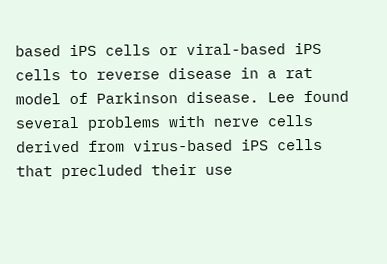based iPS cells or viral-based iPS cells to reverse disease in a rat model of Parkinson disease. Lee found several problems with nerve cells derived from virus-based iPS cells that precluded their use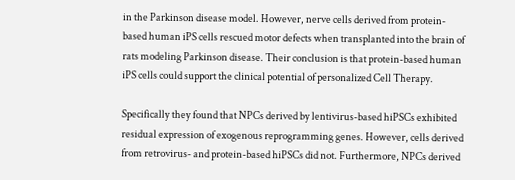in the Parkinson disease model. However, nerve cells derived from protein-based human iPS cells rescued motor defects when transplanted into the brain of rats modeling Parkinson disease. Their conclusion is that protein-based human iPS cells could support the clinical potential of personalized Cell Therapy.

Specifically they found that NPCs derived by lentivirus-based hiPSCs exhibited residual expression of exogenous reprogramming genes. However, cells derived from retrovirus- and protein-based hiPSCs did not. Furthermore, NPCs derived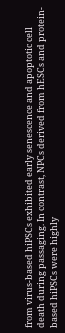from virus-based hiPSCs exhibited early senescence and apoptotic cell death during passaging. In contrast, NPCs derived from hESCs and protein-based hiPSCs were highly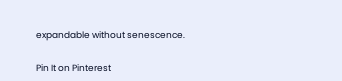expandable without senescence.

Pin It on Pinterest